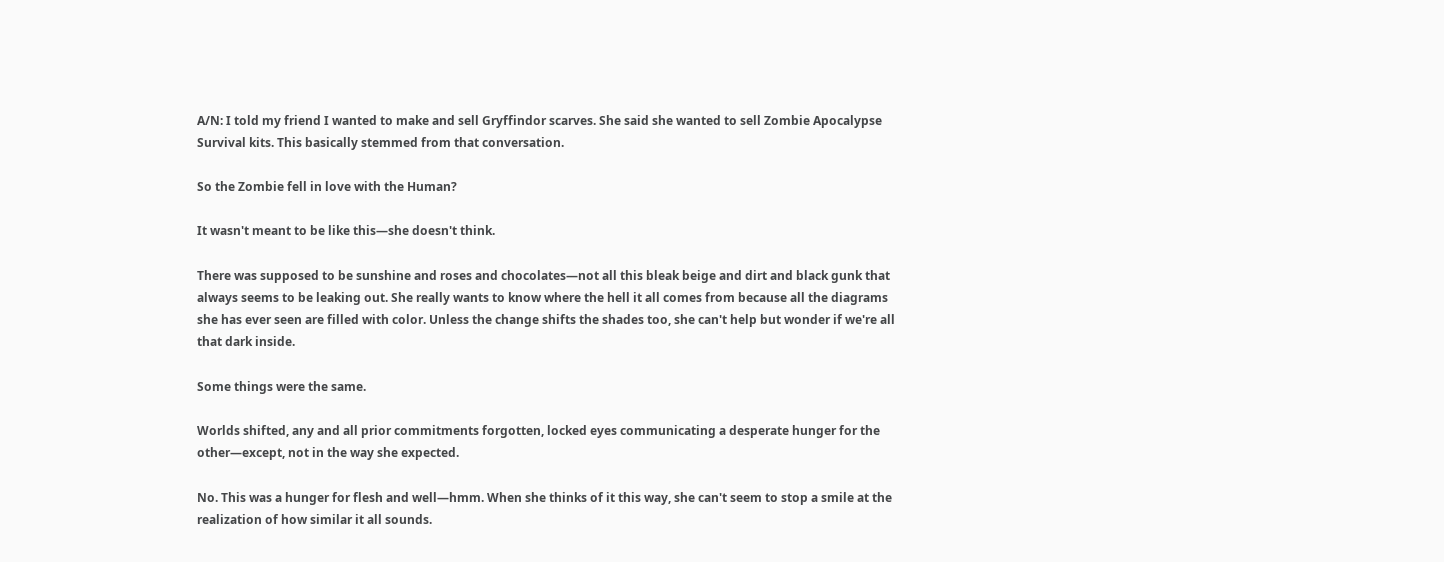A/N: I told my friend I wanted to make and sell Gryffindor scarves. She said she wanted to sell Zombie Apocalypse Survival kits. This basically stemmed from that conversation.

So the Zombie fell in love with the Human?

It wasn't meant to be like this—she doesn't think.

There was supposed to be sunshine and roses and chocolates—not all this bleak beige and dirt and black gunk that always seems to be leaking out. She really wants to know where the hell it all comes from because all the diagrams she has ever seen are filled with color. Unless the change shifts the shades too, she can't help but wonder if we're all that dark inside.

Some things were the same.

Worlds shifted, any and all prior commitments forgotten, locked eyes communicating a desperate hunger for the other—except, not in the way she expected.

No. This was a hunger for flesh and well—hmm. When she thinks of it this way, she can't seem to stop a smile at the realization of how similar it all sounds.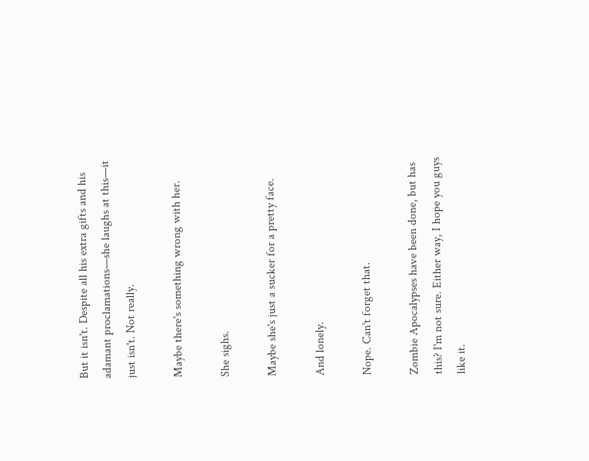But it isn't. Despite all his extra gifts and his adamant proclamations—she laughs at this—it just isn't. Not really.

Maybe there's something wrong with her.

She sighs.

Maybe she's just a sucker for a pretty face.

And lonely.

Nope. Can't forget that.

Zombie Apocalypses have been done, but has this? I'm not sure. Either way, I hope you guys like it.